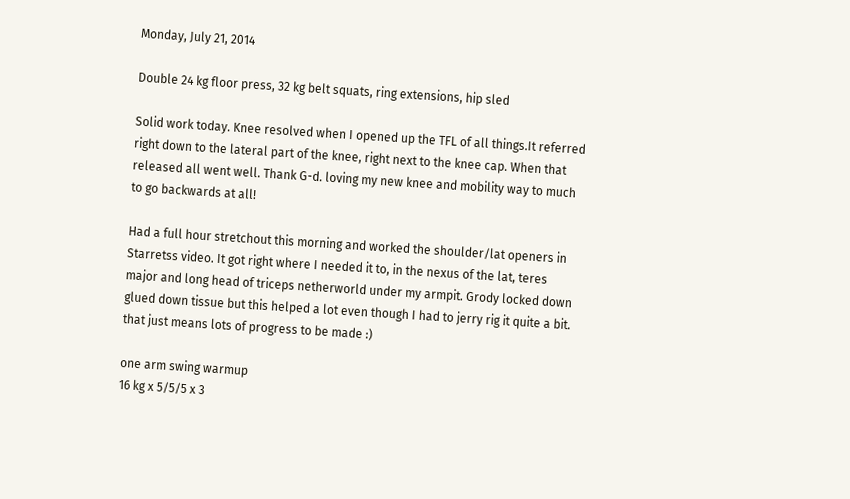Monday, July 21, 2014

Double 24 kg floor press, 32 kg belt squats, ring extensions, hip sled

Solid work today. Knee resolved when I opened up the TFL of all things.It referred right down to the lateral part of the knee, right next to the knee cap. When that released all went well. Thank G-d. loving my new knee and mobility way to much to go backwards at all!

Had a full hour stretchout this morning and worked the shoulder/lat openers in Starretss video. It got right where I needed it to, in the nexus of the lat, teres major and long head of triceps netherworld under my armpit. Grody locked down glued down tissue but this helped a lot even though I had to jerry rig it quite a bit.
that just means lots of progress to be made :)

one arm swing warmup
16 kg x 5/5/5 x 3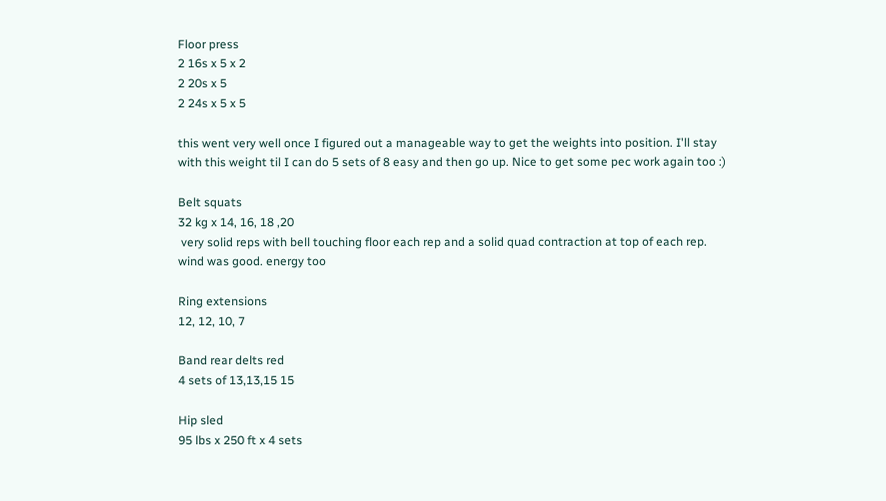Floor press
2 16s x 5 x 2
2 20s x 5
2 24s x 5 x 5

this went very well once I figured out a manageable way to get the weights into position. I'll stay with this weight til I can do 5 sets of 8 easy and then go up. Nice to get some pec work again too :)

Belt squats
32 kg x 14, 16, 18 ,20
 very solid reps with bell touching floor each rep and a solid quad contraction at top of each rep. wind was good. energy too

Ring extensions
12, 12, 10, 7

Band rear delts red
4 sets of 13,13,15 15

Hip sled
95 lbs x 250 ft x 4 sets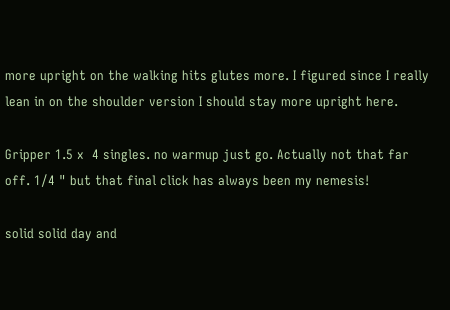more upright on the walking hits glutes more. I figured since I really lean in on the shoulder version I should stay more upright here.

Gripper 1.5 x  4 singles. no warmup just go. Actually not that far off. 1/4 " but that final click has always been my nemesis!

solid solid day and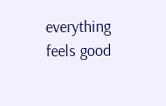everything feels good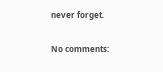never forget.

No comments: